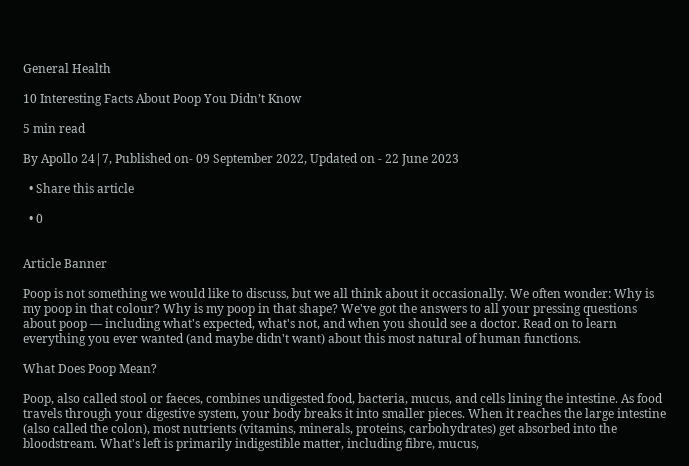General Health

10 Interesting Facts About Poop You Didn’t Know

5 min read

By Apollo 24|7, Published on- 09 September 2022, Updated on - 22 June 2023

  • Share this article

  • 0


Article Banner

Poop is not something we would like to discuss, but we all think about it occasionally. We often wonder: Why is my poop in that colour? Why is my poop in that shape? We've got the answers to all your pressing questions about poop — including what's expected, what's not, and when you should see a doctor. Read on to learn everything you ever wanted (and maybe didn't want) about this most natural of human functions.

What Does Poop Mean?

Poop, also called stool or faeces, combines undigested food, bacteria, mucus, and cells lining the intestine. As food travels through your digestive system, your body breaks it into smaller pieces. When it reaches the large intestine (also called the colon), most nutrients (vitamins, minerals, proteins, carbohydrates) get absorbed into the bloodstream. What's left is primarily indigestible matter, including fibre, mucus,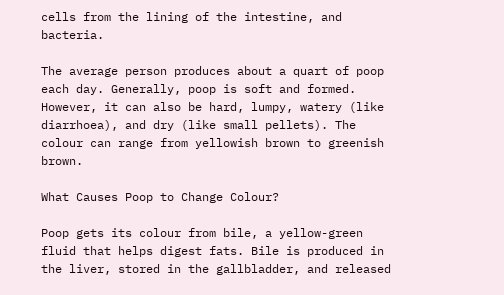cells from the lining of the intestine, and bacteria.

The average person produces about a quart of poop each day. Generally, poop is soft and formed. However, it can also be hard, lumpy, watery (like diarrhoea), and dry (like small pellets). The colour can range from yellowish brown to greenish brown.

What Causes Poop to Change Colour?

Poop gets its colour from bile, a yellow-green fluid that helps digest fats. Bile is produced in the liver, stored in the gallbladder, and released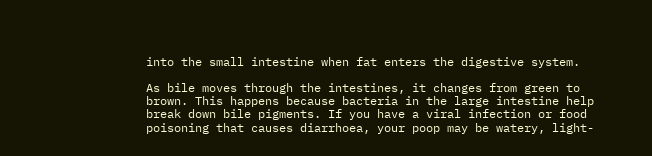into the small intestine when fat enters the digestive system.

As bile moves through the intestines, it changes from green to brown. This happens because bacteria in the large intestine help break down bile pigments. If you have a viral infection or food poisoning that causes diarrhoea, your poop may be watery, light-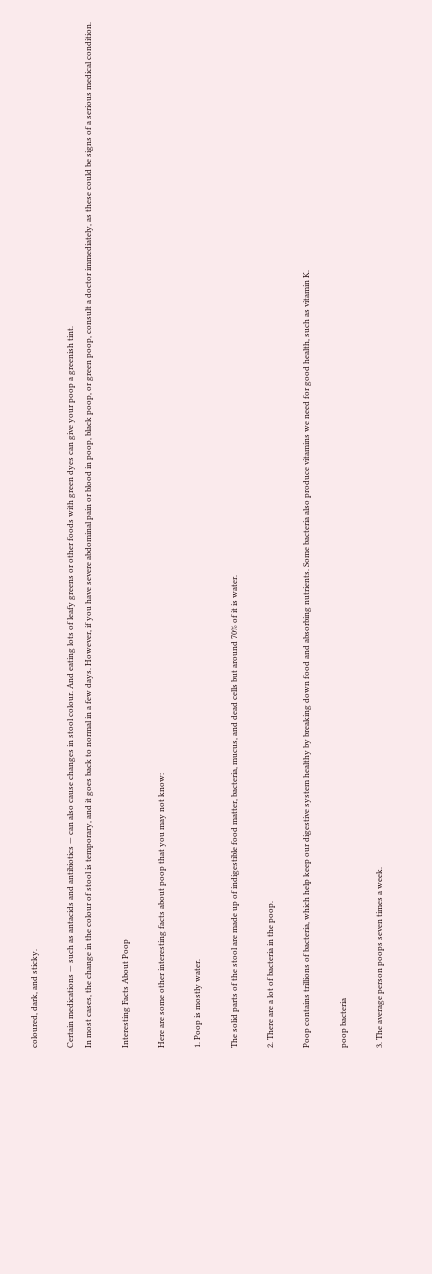coloured, dark, and sticky.

Certain medications — such as antacids and antibiotics — can also cause changes in stool colour. And eating lots of leafy greens or other foods with green dyes can give your poop a greenish tint.
In most cases, the change in the colour of stool is temporary, and it goes back to normal in a few days. However, if you have severe abdominal pain or blood in poop, black poop, or green poop, consult a doctor immediately, as these could be signs of a serious medical condition.

Interesting Facts About Poop

Here are some other interesting facts about poop that you may not know:

1. Poop is mostly water.

The solid parts of the stool are made up of indigestible food matter, bacteria, mucus, and dead cells but around 70% of it is water.

2. There are a lot of bacteria in the poop.

Poop contains trillions of bacteria, which help keep our digestive system healthy by breaking down food and absorbing nutrients. Some bacteria also produce vitamins we need for good health, such as vitamin K.

poop bacteria

3. The average person poops seven times a week.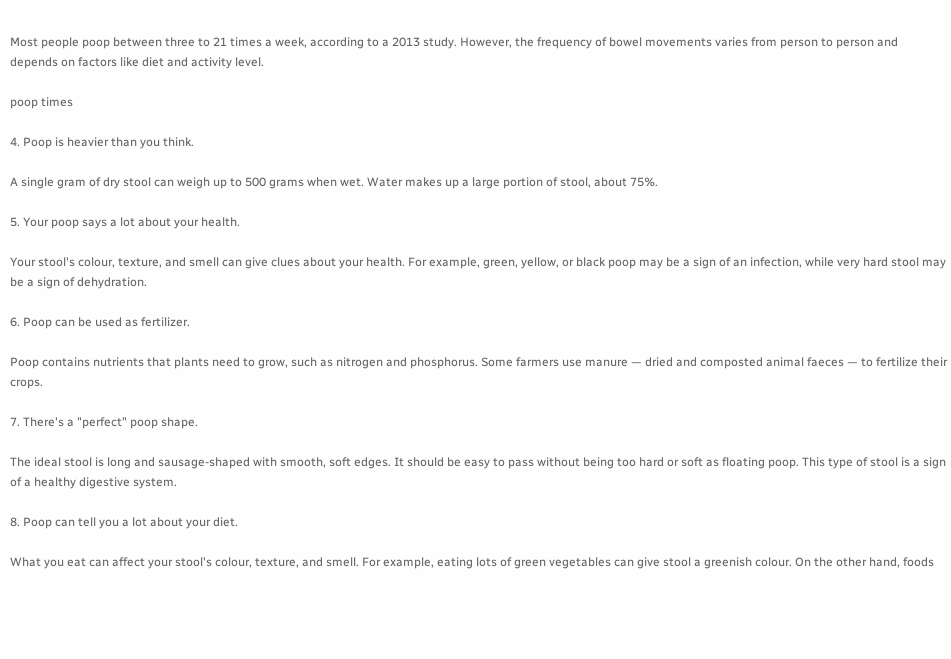Most people poop between three to 21 times a week, according to a 2013 study. However, the frequency of bowel movements varies from person to person and depends on factors like diet and activity level.

poop times

4. Poop is heavier than you think.

A single gram of dry stool can weigh up to 500 grams when wet. Water makes up a large portion of stool, about 75%.

5. Your poop says a lot about your health.

Your stool's colour, texture, and smell can give clues about your health. For example, green, yellow, or black poop may be a sign of an infection, while very hard stool may be a sign of dehydration.

6. Poop can be used as fertilizer.

Poop contains nutrients that plants need to grow, such as nitrogen and phosphorus. Some farmers use manure — dried and composted animal faeces — to fertilize their crops.

7. There's a "perfect" poop shape.

The ideal stool is long and sausage-shaped with smooth, soft edges. It should be easy to pass without being too hard or soft as floating poop. This type of stool is a sign of a healthy digestive system.

8. Poop can tell you a lot about your diet.

What you eat can affect your stool's colour, texture, and smell. For example, eating lots of green vegetables can give stool a greenish colour. On the other hand, foods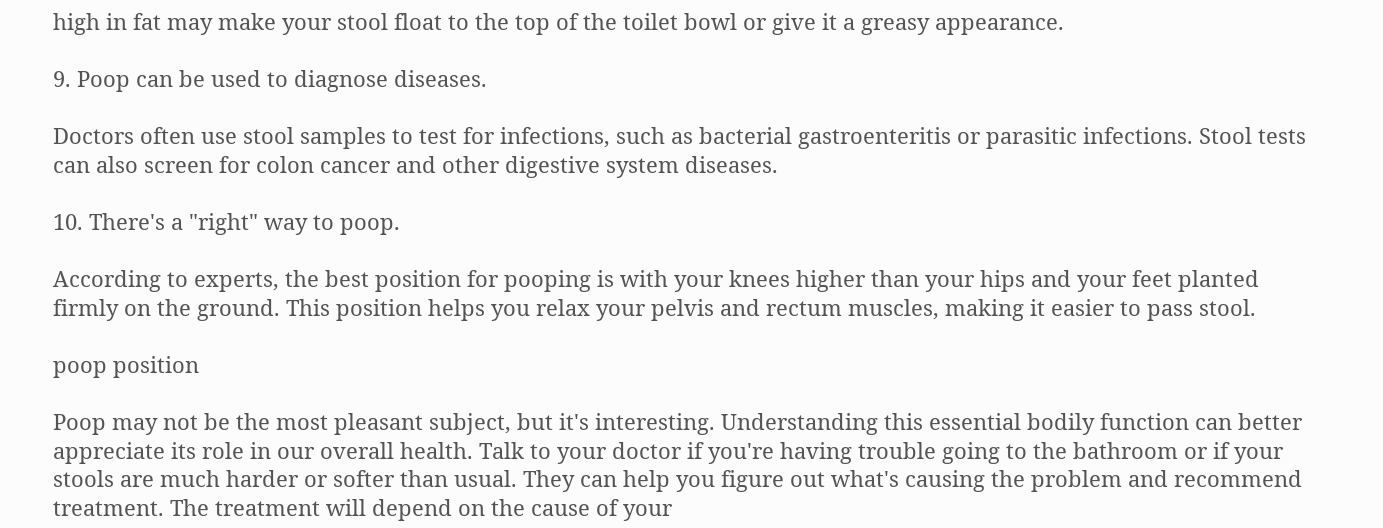high in fat may make your stool float to the top of the toilet bowl or give it a greasy appearance.

9. Poop can be used to diagnose diseases.

Doctors often use stool samples to test for infections, such as bacterial gastroenteritis or parasitic infections. Stool tests can also screen for colon cancer and other digestive system diseases.

10. There's a "right" way to poop.

According to experts, the best position for pooping is with your knees higher than your hips and your feet planted firmly on the ground. This position helps you relax your pelvis and rectum muscles, making it easier to pass stool.

poop position

Poop may not be the most pleasant subject, but it's interesting. Understanding this essential bodily function can better appreciate its role in our overall health. Talk to your doctor if you're having trouble going to the bathroom or if your stools are much harder or softer than usual. They can help you figure out what's causing the problem and recommend treatment. The treatment will depend on the cause of your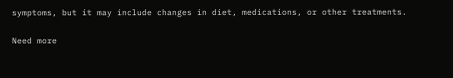symptoms, but it may include changes in diet, medications, or other treatments.

Need more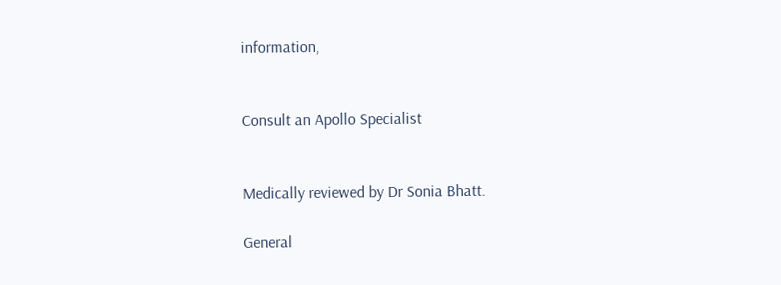information,


Consult an Apollo Specialist


Medically reviewed by Dr Sonia Bhatt.

General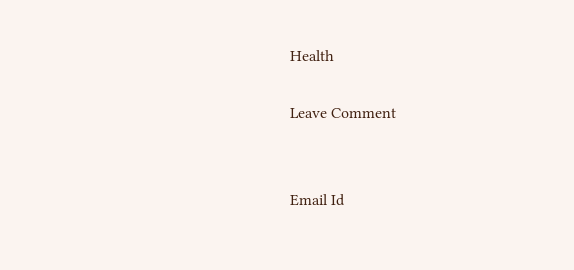Health

Leave Comment


Email Id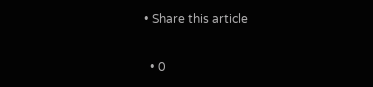• Share this article

  • 0